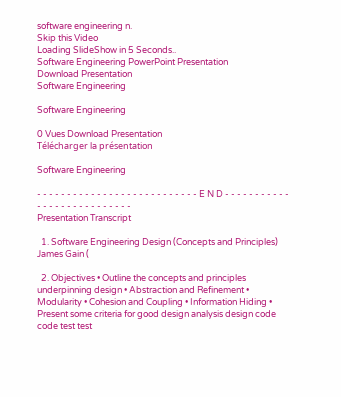software engineering n.
Skip this Video
Loading SlideShow in 5 Seconds..
Software Engineering PowerPoint Presentation
Download Presentation
Software Engineering

Software Engineering

0 Vues Download Presentation
Télécharger la présentation

Software Engineering

- - - - - - - - - - - - - - - - - - - - - - - - - - - E N D - - - - - - - - - - - - - - - - - - - - - - - - - - -
Presentation Transcript

  1. Software Engineering Design (Concepts and Principles) James Gain (

  2. Objectives • Outline the concepts and principles underpinning design • Abstraction and Refinement • Modularity • Cohesion and Coupling • Information Hiding • Present some criteria for good design analysis design code code test test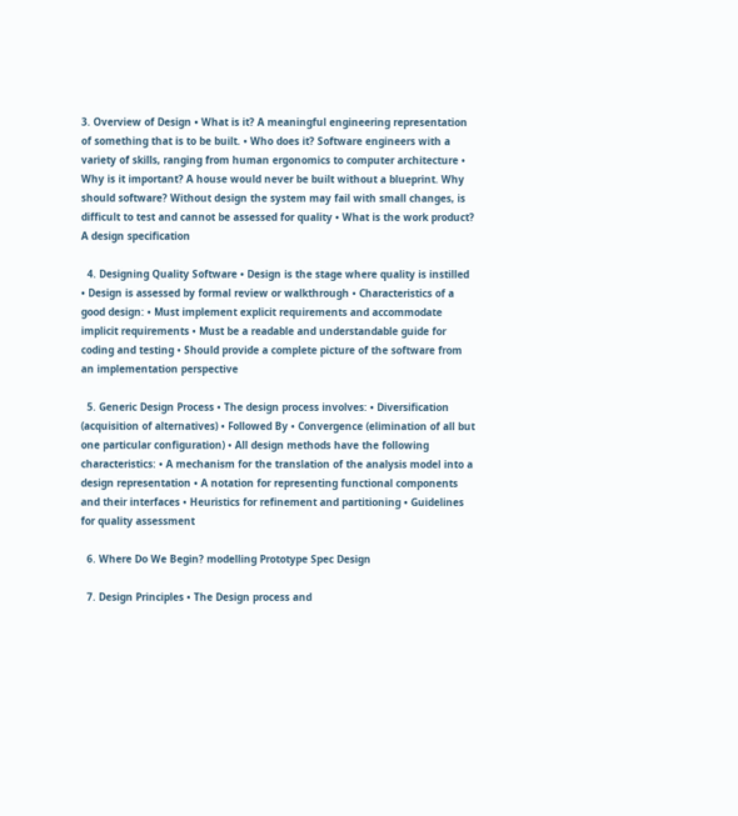3. Overview of Design • What is it? A meaningful engineering representation of something that is to be built. • Who does it? Software engineers with a variety of skills, ranging from human ergonomics to computer architecture • Why is it important? A house would never be built without a blueprint. Why should software? Without design the system may fail with small changes, is difficult to test and cannot be assessed for quality • What is the work product? A design specification

  4. Designing Quality Software • Design is the stage where quality is instilled • Design is assessed by formal review or walkthrough • Characteristics of a good design: • Must implement explicit requirements and accommodate implicit requirements • Must be a readable and understandable guide for coding and testing • Should provide a complete picture of the software from an implementation perspective

  5. Generic Design Process • The design process involves: • Diversification (acquisition of alternatives) • Followed By • Convergence (elimination of all but one particular configuration) • All design methods have the following characteristics: • A mechanism for the translation of the analysis model into a design representation • A notation for representing functional components and their interfaces • Heuristics for refinement and partitioning • Guidelines for quality assessment

  6. Where Do We Begin? modelling Prototype Spec Design

  7. Design Principles • The Design process and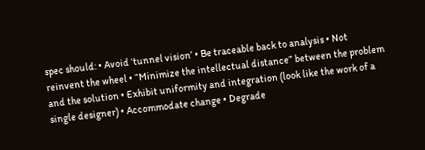spec should: • Avoid ‘tunnel vision’ • Be traceable back to analysis • Not reinvent the wheel • “Minimize the intellectual distance” between the problem and the solution • Exhibit uniformity and integration (look like the work of a single designer) • Accommodate change • Degrade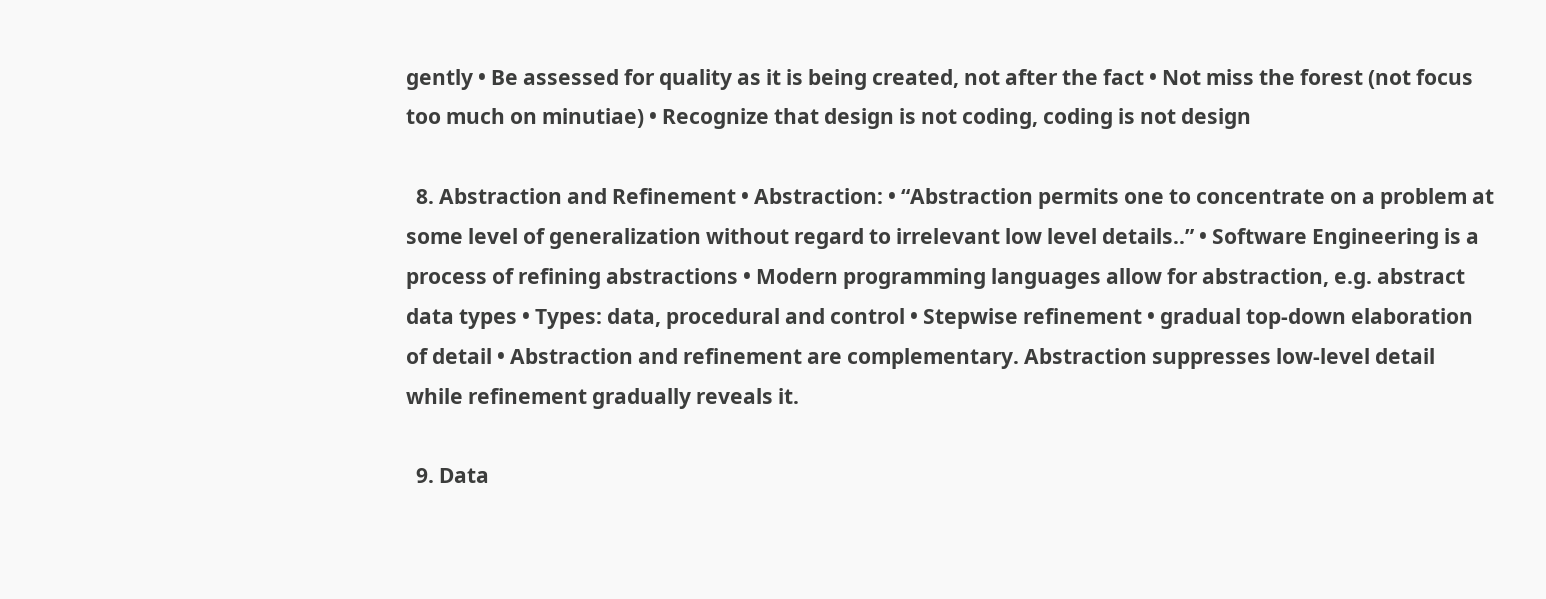gently • Be assessed for quality as it is being created, not after the fact • Not miss the forest (not focus too much on minutiae) • Recognize that design is not coding, coding is not design

  8. Abstraction and Refinement • Abstraction: • “Abstraction permits one to concentrate on a problem at some level of generalization without regard to irrelevant low level details..” • Software Engineering is a process of refining abstractions • Modern programming languages allow for abstraction, e.g. abstract data types • Types: data, procedural and control • Stepwise refinement • gradual top-down elaboration of detail • Abstraction and refinement are complementary. Abstraction suppresses low-level detail while refinement gradually reveals it.

  9. Data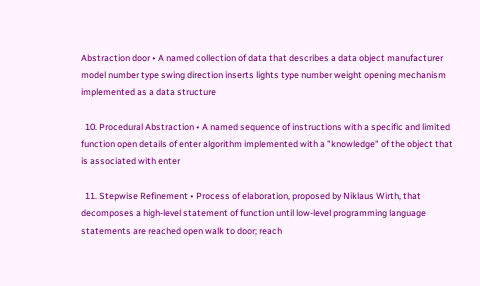Abstraction door • A named collection of data that describes a data object manufacturer model number type swing direction inserts lights type number weight opening mechanism implemented as a data structure

  10. Procedural Abstraction • A named sequence of instructions with a specific and limited function open details of enter algorithm implemented with a "knowledge" of the object that is associated with enter

  11. Stepwise Refinement • Process of elaboration, proposed by Niklaus Wirth, that decomposes a high-level statement of function until low-level programming language statements are reached open walk to door; reach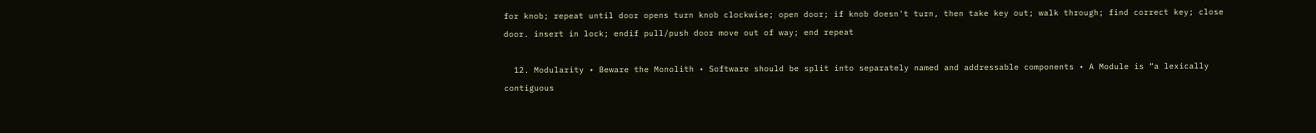for knob; repeat until door opens turn knob clockwise; open door; if knob doesn't turn, then take key out; walk through; find correct key; close door. insert in lock; endif pull/push door move out of way; end repeat

  12. Modularity • Beware the Monolith • Software should be split into separately named and addressable components • A Module is “a lexically contiguous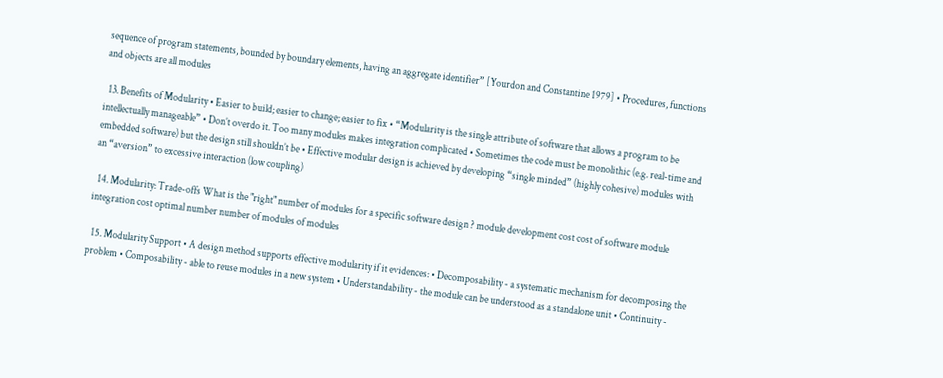sequence of program statements, bounded by boundary elements, having an aggregate identifier” [Yourdon and Constantine 1979] • Procedures, functions and objects are all modules

  13. Benefits of Modularity • Easier to build; easier to change; easier to fix • “Modularity is the single attribute of software that allows a program to be intellectually manageable” • Don’t overdo it. Too many modules makes integration complicated • Sometimes the code must be monolithic (e.g. real-time and embedded software) but the design still shouldn’t be • Effective modular design is achieved by developing “single minded” (highly cohesive) modules with an “aversion” to excessive interaction (low coupling)

  14. Modularity: Trade-offs What is the "right" number of modules for a specific software design ? module development cost cost of software module integration cost optimal number number of modules of modules

  15. Modularity Support • A design method supports effective modularity if it evidences: • Decomposability - a systematic mechanism for decomposing the problem • Composability - able to reuse modules in a new system • Understandability - the module can be understood as a standalone unit • Continuity -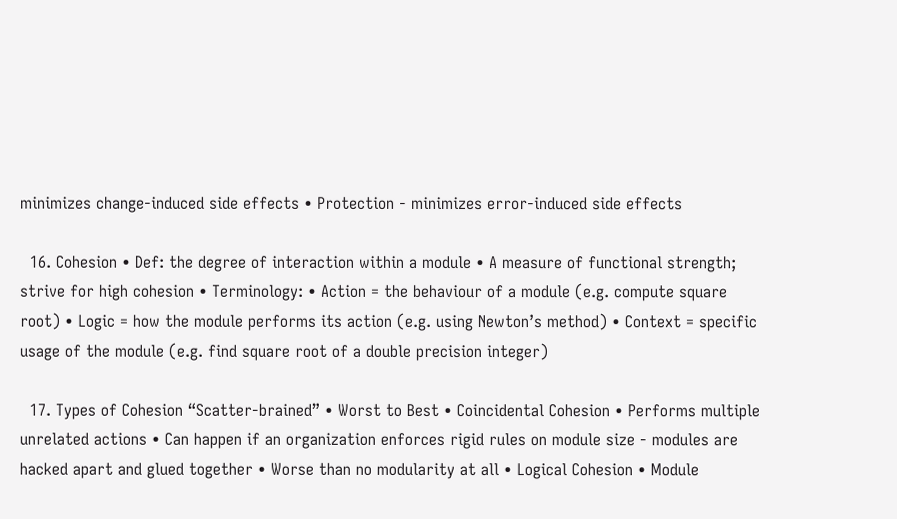minimizes change-induced side effects • Protection - minimizes error-induced side effects

  16. Cohesion • Def: the degree of interaction within a module • A measure of functional strength; strive for high cohesion • Terminology: • Action = the behaviour of a module (e.g. compute square root) • Logic = how the module performs its action (e.g. using Newton’s method) • Context = specific usage of the module (e.g. find square root of a double precision integer)

  17. Types of Cohesion “Scatter-brained” • Worst to Best • Coincidental Cohesion • Performs multiple unrelated actions • Can happen if an organization enforces rigid rules on module size - modules are hacked apart and glued together • Worse than no modularity at all • Logical Cohesion • Module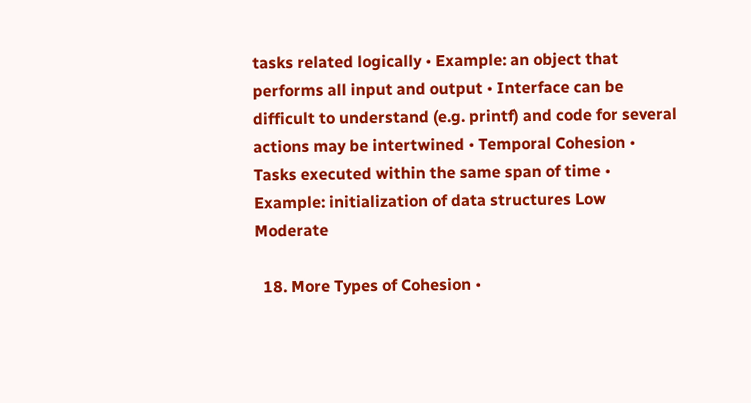tasks related logically • Example: an object that performs all input and output • Interface can be difficult to understand (e.g. printf) and code for several actions may be intertwined • Temporal Cohesion • Tasks executed within the same span of time • Example: initialization of data structures Low Moderate

  18. More Types of Cohesion •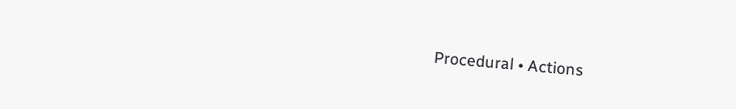Procedural • Actions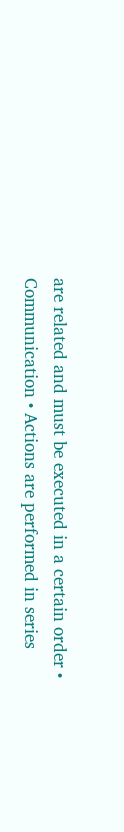are related and must be executed in a certain order • Communication • Actions are performed in series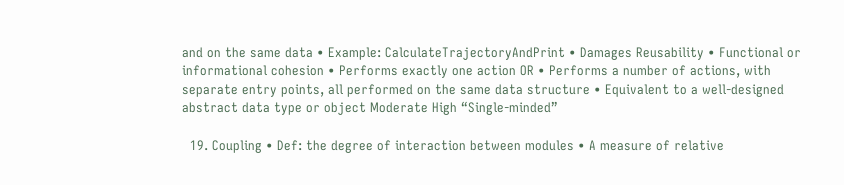and on the same data • Example: CalculateTrajectoryAndPrint • Damages Reusability • Functional or informational cohesion • Performs exactly one action OR • Performs a number of actions, with separate entry points, all performed on the same data structure • Equivalent to a well-designed abstract data type or object Moderate High “Single-minded”

  19. Coupling • Def: the degree of interaction between modules • A measure of relative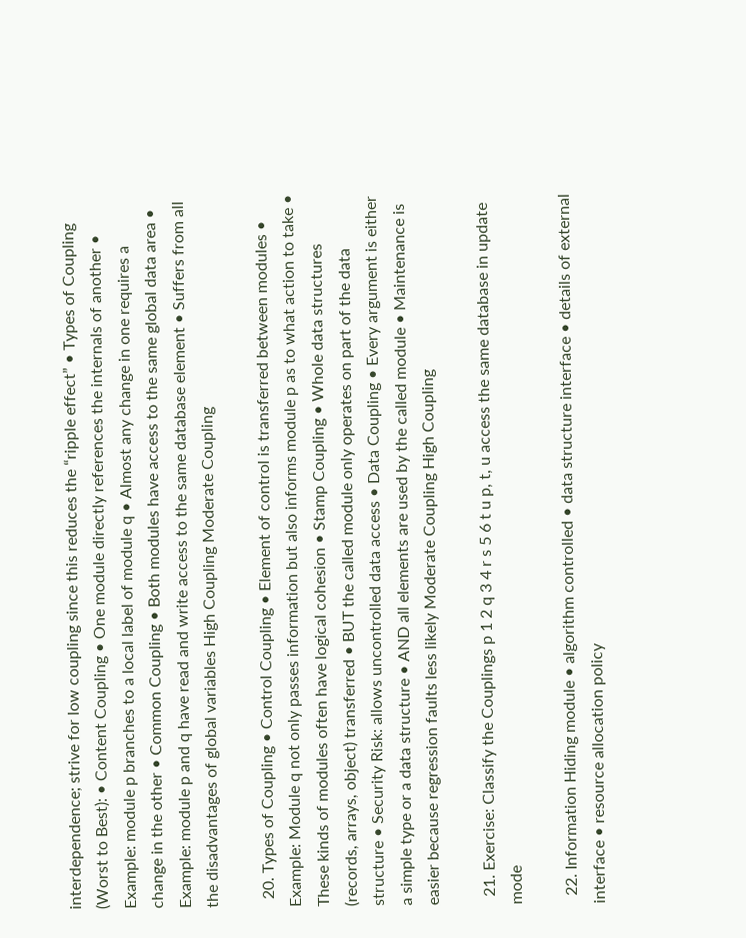interdependence; strive for low coupling since this reduces the “ripple effect” • Types of Coupling (Worst to Best): • Content Coupling • One module directly references the internals of another • Example: module p branches to a local label of module q • Almost any change in one requires a change in the other • Common Coupling • Both modules have access to the same global data area • Example: module p and q have read and write access to the same database element • Suffers from all the disadvantages of global variables High Coupling Moderate Coupling

  20. Types of Coupling • Control Coupling • Element of control is transferred between modules • Example: Module q not only passes information but also informs module p as to what action to take • These kinds of modules often have logical cohesion • Stamp Coupling • Whole data structures (records, arrays, object) transferred • BUT the called module only operates on part of the data structure • Security Risk: allows uncontrolled data access • Data Coupling • Every argument is either a simple type or a data structure • AND all elements are used by the called module • Maintenance is easier because regression faults less likely Moderate Coupling High Coupling

  21. Exercise: Classify the Couplings p 1 2 q 3 4 r s 5 6 t u p, t, u access the same database in update mode

  22. Information Hiding module • algorithm controlled • data structure interface • details of external interface • resource allocation policy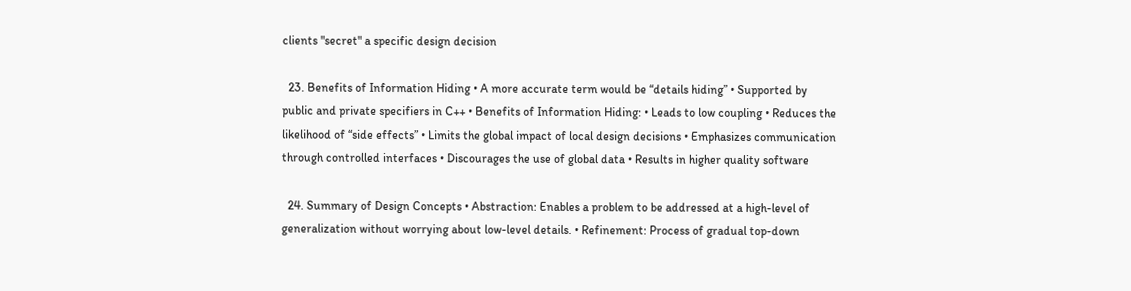clients "secret" a specific design decision

  23. Benefits of Information Hiding • A more accurate term would be “details hiding” • Supported by public and private specifiers in C++ • Benefits of Information Hiding: • Leads to low coupling • Reduces the likelihood of “side effects” • Limits the global impact of local design decisions • Emphasizes communication through controlled interfaces • Discourages the use of global data • Results in higher quality software

  24. Summary of Design Concepts • Abstraction: Enables a problem to be addressed at a high-level of generalization without worrying about low-level details. • Refinement: Process of gradual top-down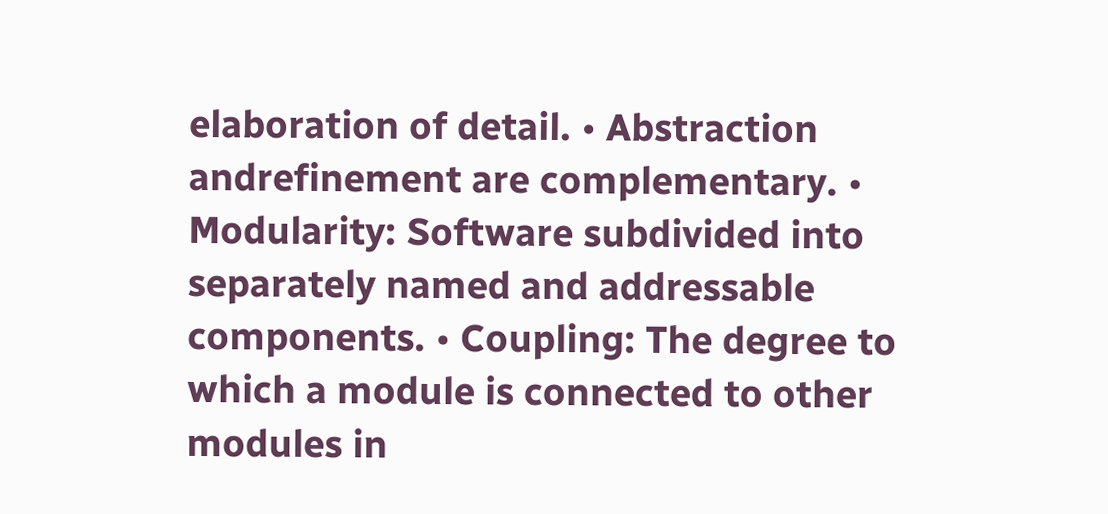elaboration of detail. • Abstraction andrefinement are complementary. • Modularity: Software subdivided into separately named and addressable components. • Coupling: The degree to which a module is connected to other modules in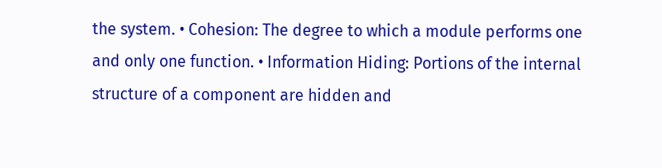the system. • Cohesion: The degree to which a module performs one and only one function. • Information Hiding: Portions of the internal structure of a component are hidden and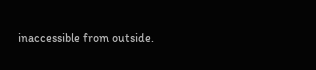inaccessible from outside.